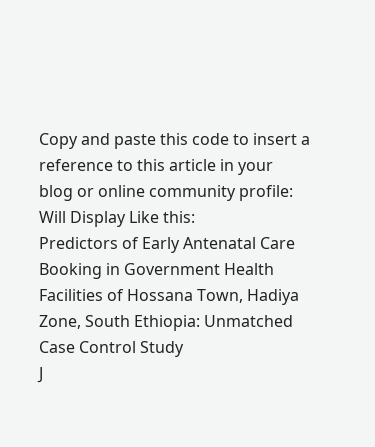Copy and paste this code to insert a reference to this article in your
blog or online community profile:
Will Display Like this:
Predictors of Early Antenatal Care Booking in Government Health Facilities of Hossana Town, Hadiya Zone, South Ethiopia: Unmatched Case Control Study
J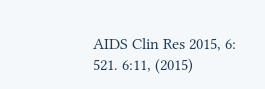AIDS Clin Res 2015, 6: 521. 6:11, (2015)